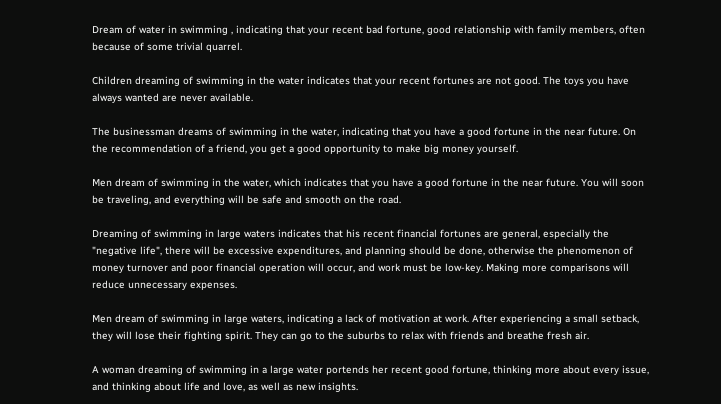Dream of water in swimming , indicating that your recent bad fortune, good relationship with family members, often because of some trivial quarrel.

Children dreaming of swimming in the water indicates that your recent fortunes are not good. The toys you have always wanted are never available.

The businessman dreams of swimming in the water, indicating that you have a good fortune in the near future. On the recommendation of a friend, you get a good opportunity to make big money yourself.

Men dream of swimming in the water, which indicates that you have a good fortune in the near future. You will soon be traveling, and everything will be safe and smooth on the road.

Dreaming of swimming in large waters indicates that his recent financial fortunes are general, especially the "negative life", there will be excessive expenditures, and planning should be done, otherwise the phenomenon of money turnover and poor financial operation will occur, and work must be low-key. Making more comparisons will reduce unnecessary expenses.

Men dream of swimming in large waters, indicating a lack of motivation at work. After experiencing a small setback, they will lose their fighting spirit. They can go to the suburbs to relax with friends and breathe fresh air.

A woman dreaming of swimming in a large water portends her recent good fortune, thinking more about every issue, and thinking about life and love, as well as new insights.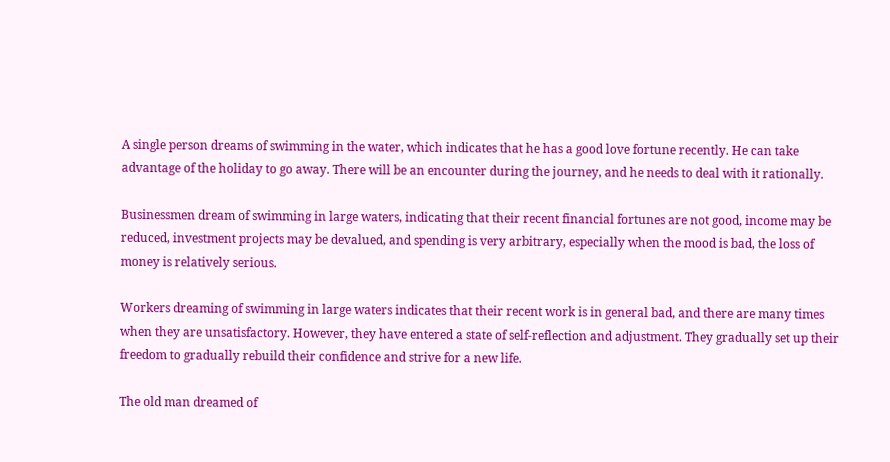A single person dreams of swimming in the water, which indicates that he has a good love fortune recently. He can take advantage of the holiday to go away. There will be an encounter during the journey, and he needs to deal with it rationally.

Businessmen dream of swimming in large waters, indicating that their recent financial fortunes are not good, income may be reduced, investment projects may be devalued, and spending is very arbitrary, especially when the mood is bad, the loss of money is relatively serious.

Workers dreaming of swimming in large waters indicates that their recent work is in general bad, and there are many times when they are unsatisfactory. However, they have entered a state of self-reflection and adjustment. They gradually set up their freedom to gradually rebuild their confidence and strive for a new life.

The old man dreamed of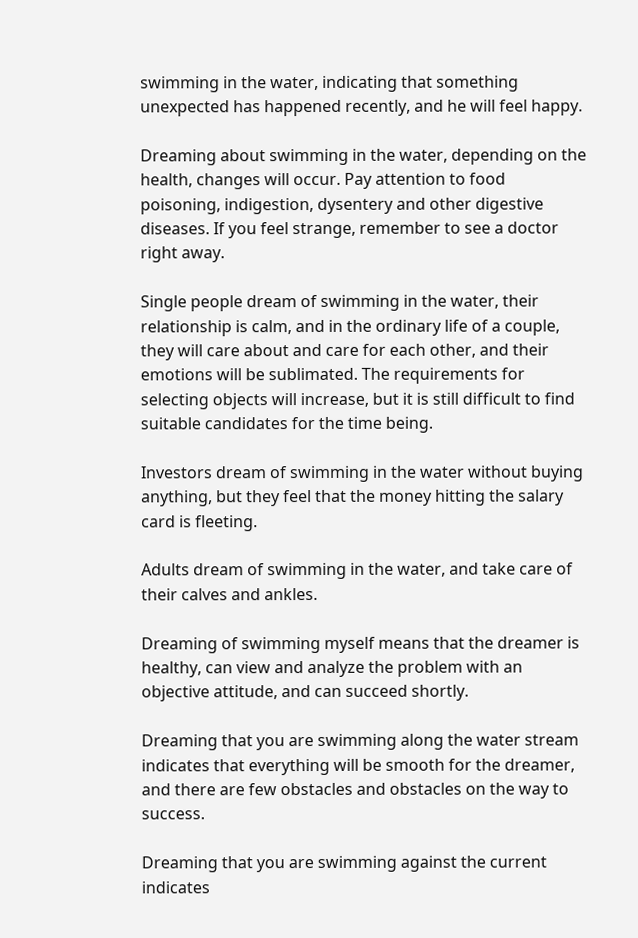swimming in the water, indicating that something unexpected has happened recently, and he will feel happy.

Dreaming about swimming in the water, depending on the health, changes will occur. Pay attention to food poisoning, indigestion, dysentery and other digestive diseases. If you feel strange, remember to see a doctor right away.

Single people dream of swimming in the water, their relationship is calm, and in the ordinary life of a couple, they will care about and care for each other, and their emotions will be sublimated. The requirements for selecting objects will increase, but it is still difficult to find suitable candidates for the time being.

Investors dream of swimming in the water without buying anything, but they feel that the money hitting the salary card is fleeting.

Adults dream of swimming in the water, and take care of their calves and ankles.

Dreaming of swimming myself means that the dreamer is healthy, can view and analyze the problem with an objective attitude, and can succeed shortly.

Dreaming that you are swimming along the water stream indicates that everything will be smooth for the dreamer, and there are few obstacles and obstacles on the way to success.

Dreaming that you are swimming against the current indicates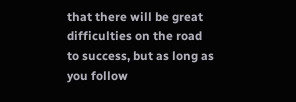that there will be great difficulties on the road to success, but as long as you follow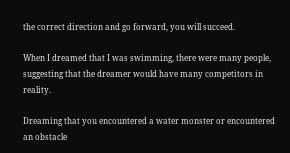the correct direction and go forward, you will succeed.

When I dreamed that I was swimming, there were many people, suggesting that the dreamer would have many competitors in reality.

Dreaming that you encountered a water monster or encountered an obstacle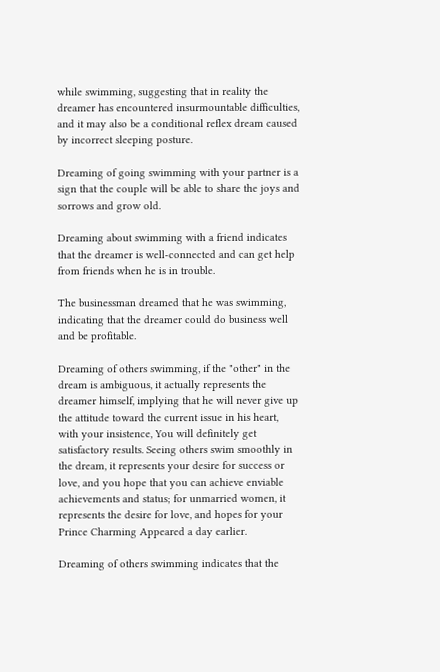while swimming, suggesting that in reality the dreamer has encountered insurmountable difficulties, and it may also be a conditional reflex dream caused by incorrect sleeping posture.

Dreaming of going swimming with your partner is a sign that the couple will be able to share the joys and sorrows and grow old.

Dreaming about swimming with a friend indicates that the dreamer is well-connected and can get help from friends when he is in trouble.

The businessman dreamed that he was swimming, indicating that the dreamer could do business well and be profitable.

Dreaming of others swimming, if the "other" in the dream is ambiguous, it actually represents the dreamer himself, implying that he will never give up the attitude toward the current issue in his heart, with your insistence, You will definitely get satisfactory results. Seeing others swim smoothly in the dream, it represents your desire for success or love, and you hope that you can achieve enviable achievements and status; for unmarried women, it represents the desire for love, and hopes for your Prince Charming Appeared a day earlier.

Dreaming of others swimming indicates that the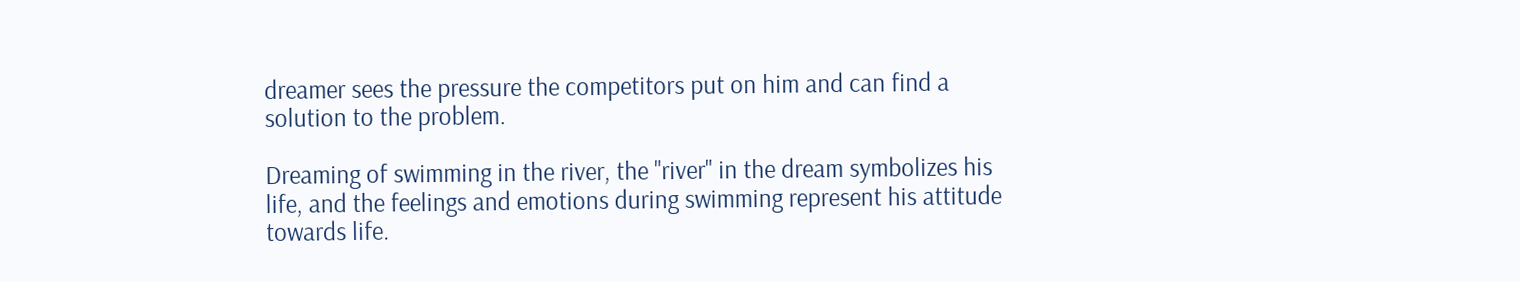dreamer sees the pressure the competitors put on him and can find a solution to the problem.

Dreaming of swimming in the river, the "river" in the dream symbolizes his life, and the feelings and emotions during swimming represent his attitude towards life.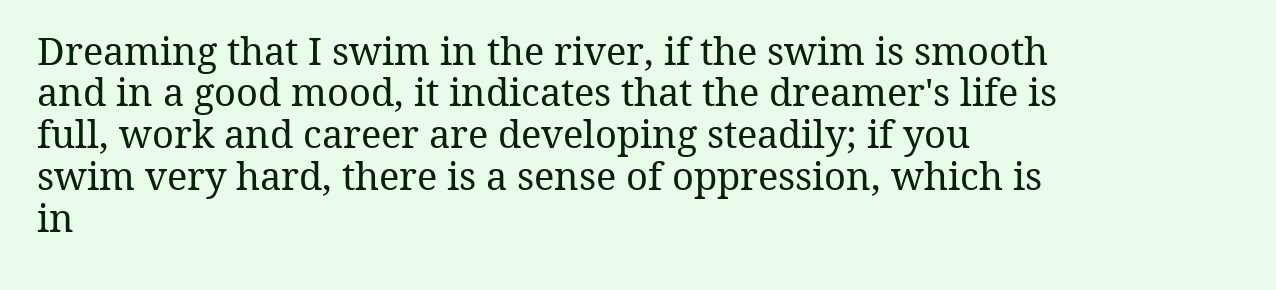Dreaming that I swim in the river, if the swim is smooth and in a good mood, it indicates that the dreamer's life is full, work and career are developing steadily; if you swim very hard, there is a sense of oppression, which is in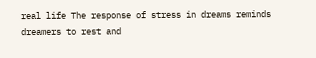real life The response of stress in dreams reminds dreamers to rest and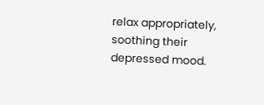relax appropriately, soothing their depressed mood.